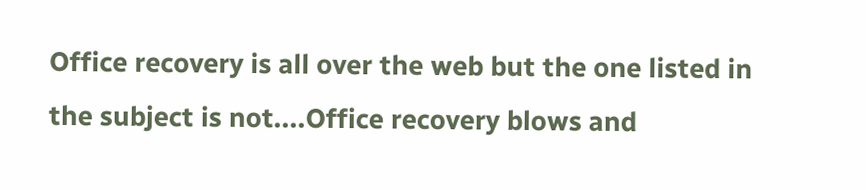Office recovery is all over the web but the one listed in the subject is not....Office recovery blows and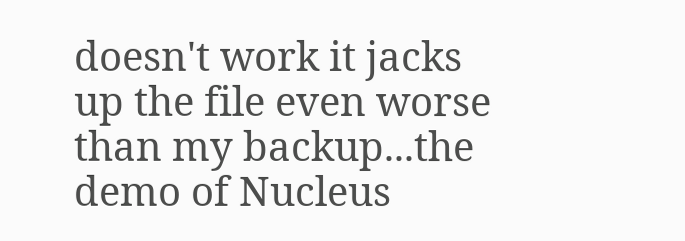doesn't work it jacks up the file even worse than my backup...the demo of Nucleus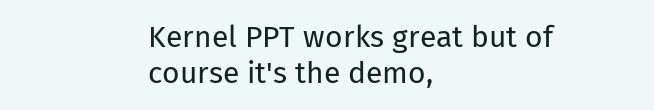Kernel PPT works great but of course it's the demo,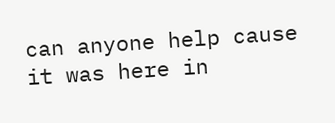can anyone help cause it was here in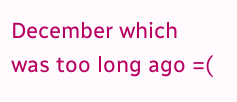December which was too long ago =(